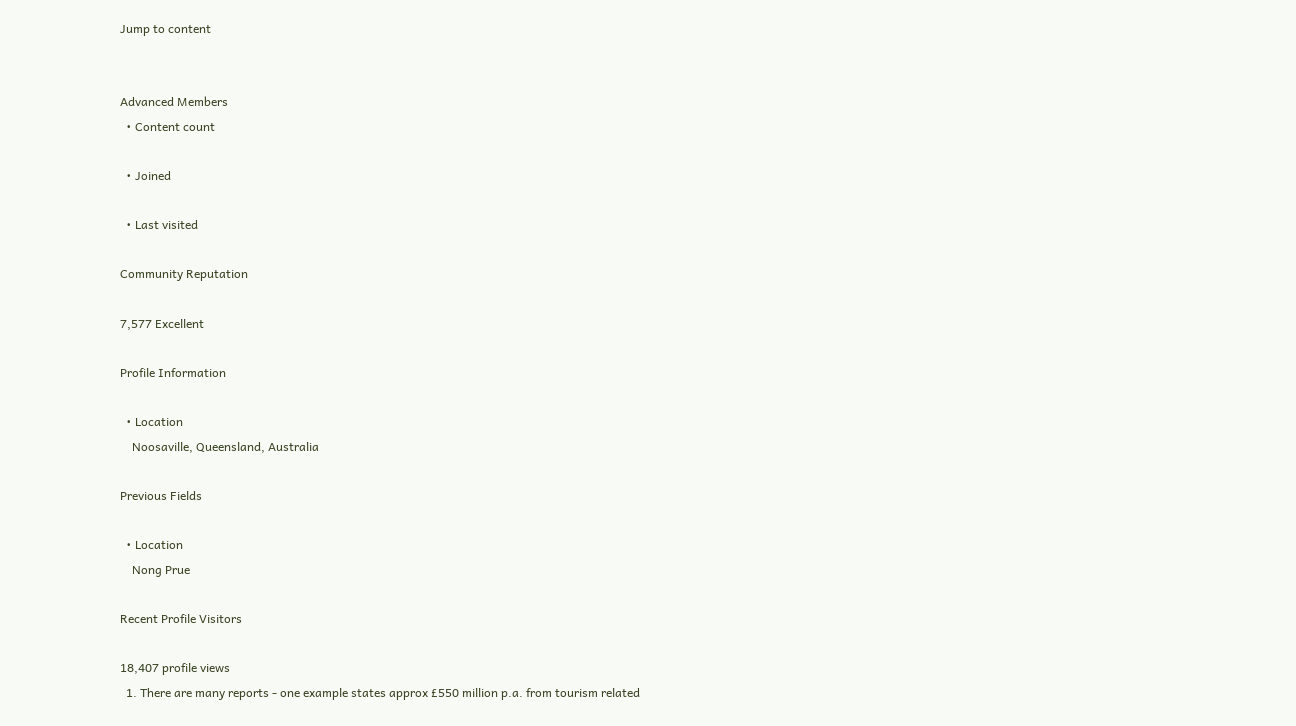Jump to content


Advanced Members
  • Content count

  • Joined

  • Last visited

Community Reputation

7,577 Excellent

Profile Information

  • Location
    Noosaville, Queensland, Australia

Previous Fields

  • Location
    Nong Prue

Recent Profile Visitors

18,407 profile views
  1. There are many reports - one example states approx £550 million p.a. from tourism related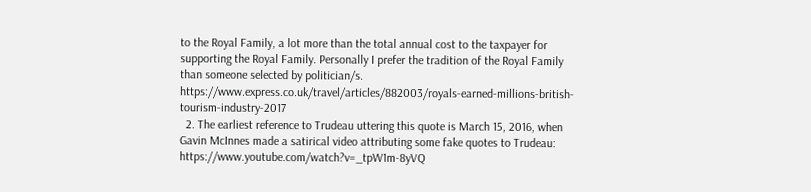to the Royal Family, a lot more than the total annual cost to the taxpayer for supporting the Royal Family. Personally I prefer the tradition of the Royal Family than someone selected by politician/s. https://www.express.co.uk/travel/articles/882003/royals-earned-millions-british-tourism-industry-2017
  2. The earliest reference to Trudeau uttering this quote is March 15, 2016, when Gavin McInnes made a satirical video attributing some fake quotes to Trudeau: https://www.youtube.com/watch?v=_tpW1m-8yVQ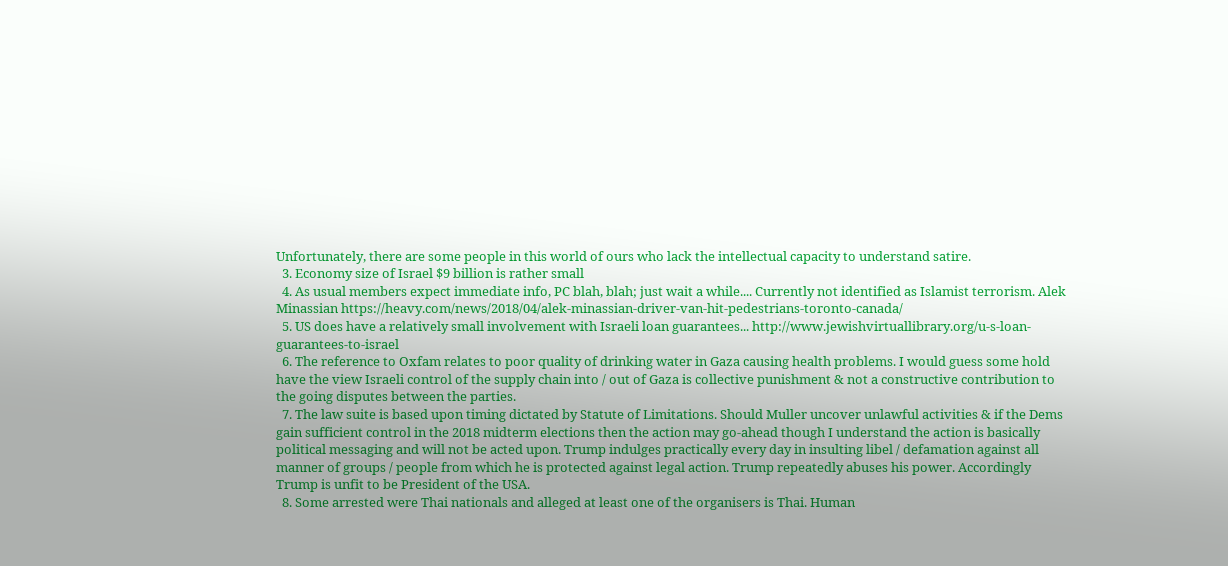Unfortunately, there are some people in this world of ours who lack the intellectual capacity to understand satire.
  3. Economy size of Israel $9 billion is rather small
  4. As usual members expect immediate info, PC blah, blah; just wait a while.... Currently not identified as Islamist terrorism. Alek Minassian https://heavy.com/news/2018/04/alek-minassian-driver-van-hit-pedestrians-toronto-canada/
  5. US does have a relatively small involvement with Israeli loan guarantees... http://www.jewishvirtuallibrary.org/u-s-loan-guarantees-to-israel
  6. The reference to Oxfam relates to poor quality of drinking water in Gaza causing health problems. I would guess some hold have the view Israeli control of the supply chain into / out of Gaza is collective punishment & not a constructive contribution to the going disputes between the parties.
  7. The law suite is based upon timing dictated by Statute of Limitations. Should Muller uncover unlawful activities & if the Dems gain sufficient control in the 2018 midterm elections then the action may go-ahead though I understand the action is basically political messaging and will not be acted upon. Trump indulges practically every day in insulting libel / defamation against all manner of groups / people from which he is protected against legal action. Trump repeatedly abuses his power. Accordingly Trump is unfit to be President of the USA.
  8. Some arrested were Thai nationals and alleged at least one of the organisers is Thai. Human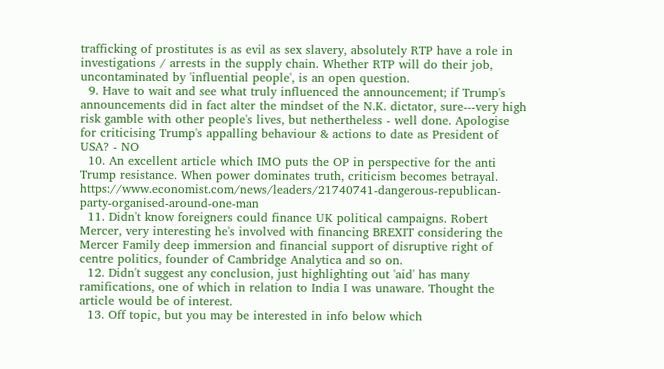trafficking of prostitutes is as evil as sex slavery, absolutely RTP have a role in investigations / arrests in the supply chain. Whether RTP will do their job, uncontaminated by 'influential people', is an open question.
  9. Have to wait and see what truly influenced the announcement; if Trump's announcements did in fact alter the mindset of the N.K. dictator, sure---very high risk gamble with other people's lives, but nethertheless - well done. Apologise for criticising Trump's appalling behaviour & actions to date as President of USA? - NO
  10. An excellent article which IMO puts the OP in perspective for the anti Trump resistance. When power dominates truth, criticism becomes betrayal. https://www.economist.com/news/leaders/21740741-dangerous-republican-party-organised-around-one-man
  11. Didn't know foreigners could finance UK political campaigns. Robert Mercer, very interesting he's involved with financing BREXIT considering the Mercer Family deep immersion and financial support of disruptive right of centre politics, founder of Cambridge Analytica and so on.
  12. Didn't suggest any conclusion, just highlighting out 'aid' has many ramifications, one of which in relation to India I was unaware. Thought the article would be of interest.
  13. Off topic, but you may be interested in info below which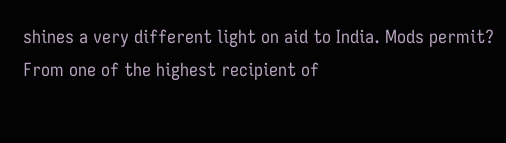shines a very different light on aid to India. Mods permit? From one of the highest recipient of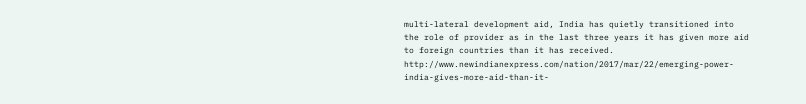multi-lateral development aid, India has quietly transitioned into the role of provider as in the last three years it has given more aid to foreign countries than it has received. http://www.newindianexpress.com/nation/2017/mar/22/emerging-power-india-gives-more-aid-than-it-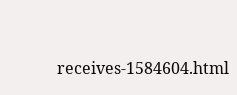receives-1584604.html